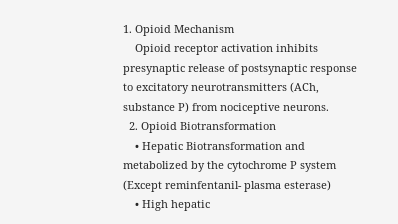1. Opioid Mechanism
    Opioid receptor activation inhibits presynaptic release of postsynaptic response to excitatory neurotransmitters (ACh, substance P) from nociceptive neurons.
  2. Opioid Biotransformation
    • Hepatic Biotransformation and metabolized by the cytochrome P system (Except reminfentanil- plasma esterase)
    • High hepatic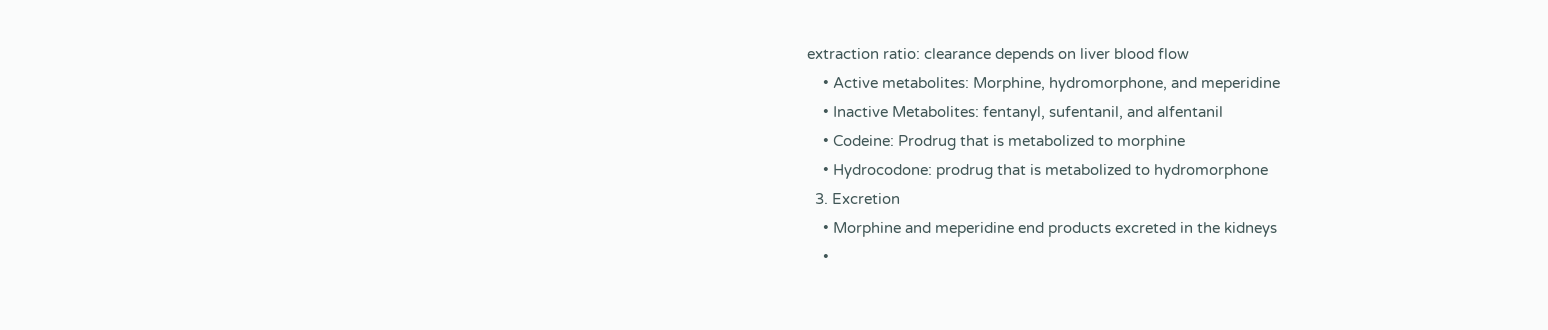extraction ratio: clearance depends on liver blood flow
    • Active metabolites: Morphine, hydromorphone, and meperidine
    • Inactive Metabolites: fentanyl, sufentanil, and alfentanil
    • Codeine: Prodrug that is metabolized to morphine
    • Hydrocodone: prodrug that is metabolized to hydromorphone
  3. Excretion
    • Morphine and meperidine end products excreted in the kidneys
    •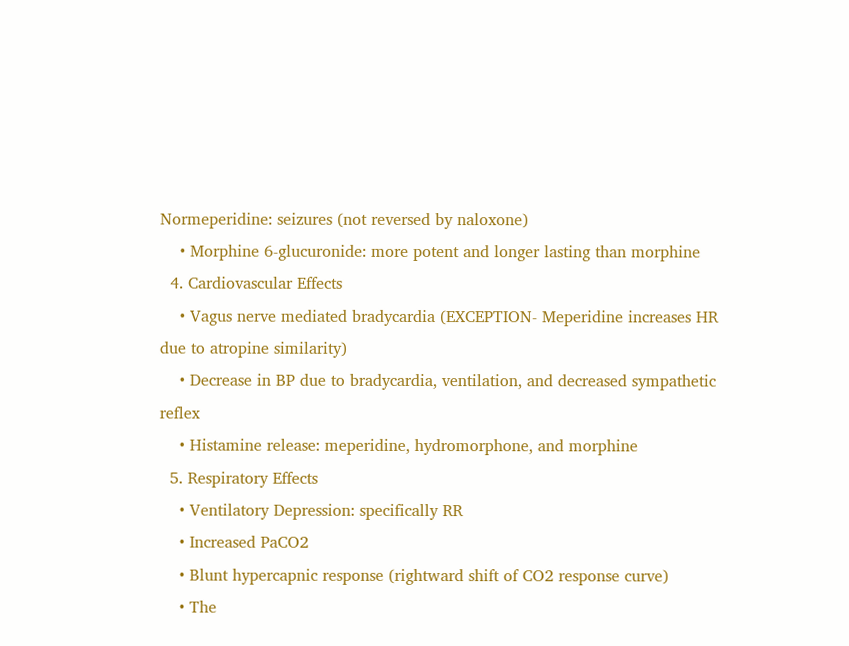Normeperidine: seizures (not reversed by naloxone)
    • Morphine 6-glucuronide: more potent and longer lasting than morphine
  4. Cardiovascular Effects
    • Vagus nerve mediated bradycardia (EXCEPTION- Meperidine increases HR due to atropine similarity)
    • Decrease in BP due to bradycardia, ventilation, and decreased sympathetic reflex
    • Histamine release: meperidine, hydromorphone, and morphine
  5. Respiratory Effects
    • Ventilatory Depression: specifically RR
    • Increased PaCO2
    • Blunt hypercapnic response (rightward shift of CO2 response curve)
    • The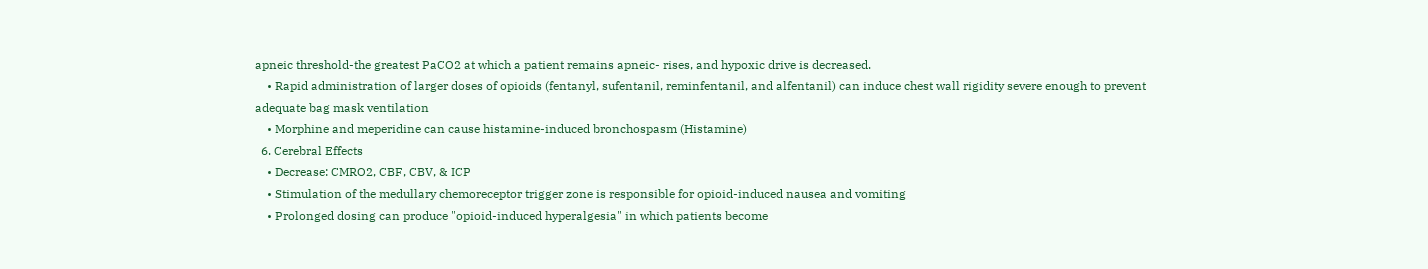apneic threshold-the greatest PaCO2 at which a patient remains apneic- rises, and hypoxic drive is decreased.
    • Rapid administration of larger doses of opioids (fentanyl, sufentanil, reminfentanil, and alfentanil) can induce chest wall rigidity severe enough to prevent adequate bag mask ventilation
    • Morphine and meperidine can cause histamine-induced bronchospasm (Histamine)
  6. Cerebral Effects
    • Decrease: CMRO2, CBF, CBV, & ICP
    • Stimulation of the medullary chemoreceptor trigger zone is responsible for opioid-induced nausea and vomiting
    • Prolonged dosing can produce "opioid-induced hyperalgesia" in which patients become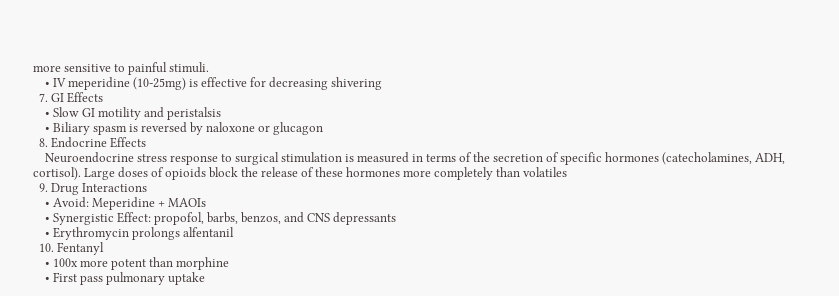more sensitive to painful stimuli.
    • IV meperidine (10-25mg) is effective for decreasing shivering
  7. GI Effects
    • Slow GI motility and peristalsis
    • Biliary spasm is reversed by naloxone or glucagon
  8. Endocrine Effects
    Neuroendocrine stress response to surgical stimulation is measured in terms of the secretion of specific hormones (catecholamines, ADH, cortisol). Large doses of opioids block the release of these hormones more completely than volatiles
  9. Drug Interactions
    • Avoid: Meperidine + MAOIs
    • Synergistic Effect: propofol, barbs, benzos, and CNS depressants
    • Erythromycin prolongs alfentanil
  10. Fentanyl
    • 100x more potent than morphine
    • First pass pulmonary uptake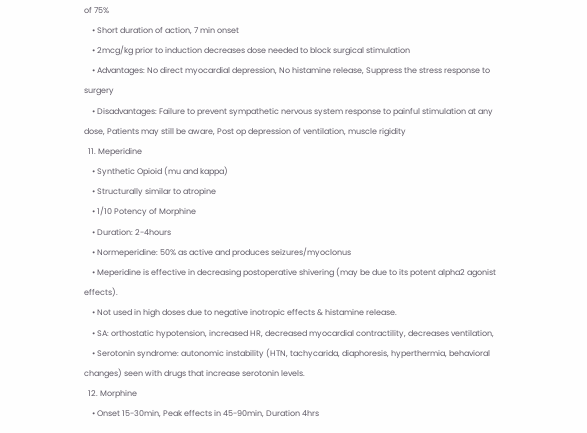of 75%
    • Short duration of action, 7 min onset
    • 2mcg/kg prior to induction decreases dose needed to block surgical stimulation
    • Advantages: No direct myocardial depression, No histamine release, Suppress the stress response to surgery
    • Disadvantages: Failure to prevent sympathetic nervous system response to painful stimulation at any dose, Patients may still be aware, Post op depression of ventilation, muscle rigidity
  11. Meperidine
    • Synthetic Opioid (mu and kappa)
    • Structurally similar to atropine
    • 1/10 Potency of Morphine
    • Duration: 2-4hours
    • Normeperidine: 50% as active and produces seizures/myoclonus
    • Meperidine is effective in decreasing postoperative shivering (may be due to its potent alpha2 agonist effects).
    • Not used in high doses due to negative inotropic effects & histamine release.
    • SA: orthostatic hypotension, increased HR, decreased myocardial contractility, decreases ventilation,
    • Serotonin syndrome: autonomic instability (HTN, tachycarida, diaphoresis, hyperthermia, behavioral changes) seen with drugs that increase serotonin levels.
  12. Morphine
    • Onset 15-30min, Peak effects in 45-90min, Duration 4hrs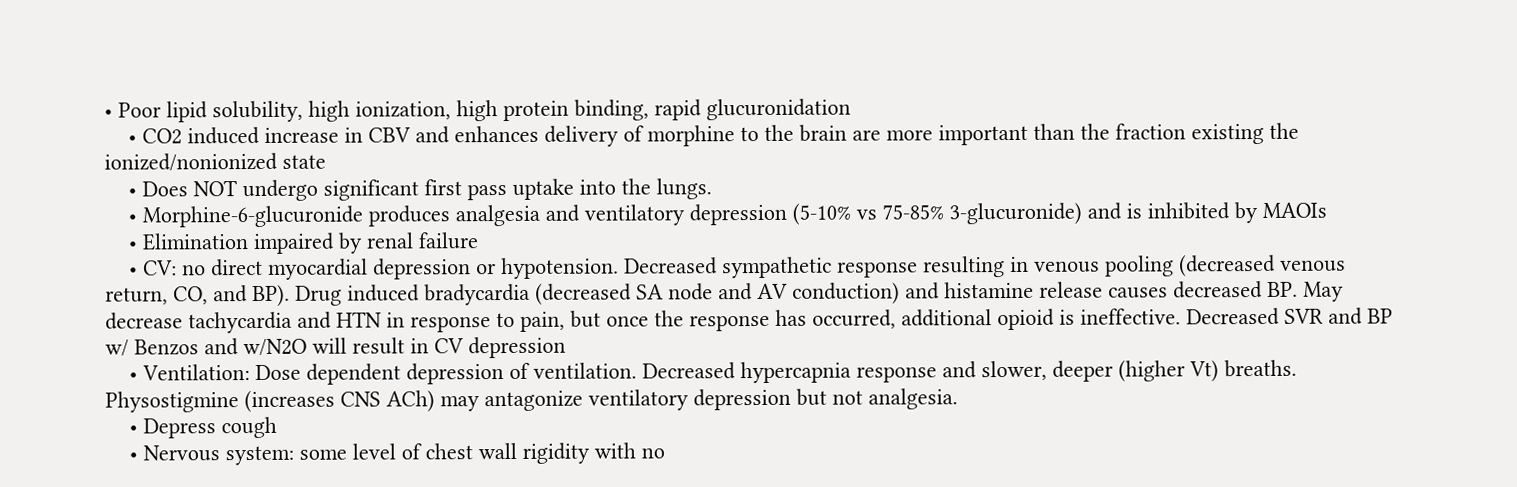• Poor lipid solubility, high ionization, high protein binding, rapid glucuronidation
    • CO2 induced increase in CBV and enhances delivery of morphine to the brain are more important than the fraction existing the ionized/nonionized state
    • Does NOT undergo significant first pass uptake into the lungs.
    • Morphine-6-glucuronide produces analgesia and ventilatory depression (5-10% vs 75-85% 3-glucuronide) and is inhibited by MAOIs
    • Elimination impaired by renal failure
    • CV: no direct myocardial depression or hypotension. Decreased sympathetic response resulting in venous pooling (decreased venous return, CO, and BP). Drug induced bradycardia (decreased SA node and AV conduction) and histamine release causes decreased BP. May decrease tachycardia and HTN in response to pain, but once the response has occurred, additional opioid is ineffective. Decreased SVR and BP w/ Benzos and w/N2O will result in CV depression
    • Ventilation: Dose dependent depression of ventilation. Decreased hypercapnia response and slower, deeper (higher Vt) breaths. Physostigmine (increases CNS ACh) may antagonize ventilatory depression but not analgesia.
    • Depress cough
    • Nervous system: some level of chest wall rigidity with no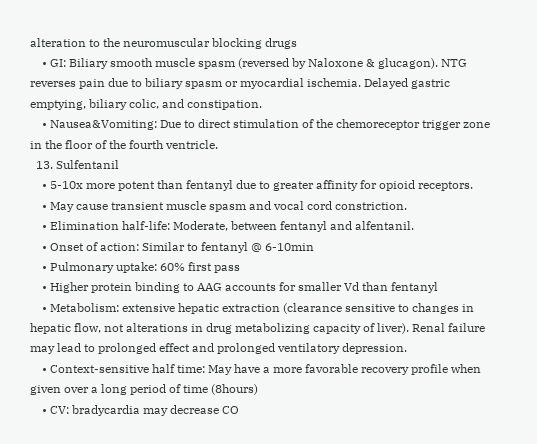alteration to the neuromuscular blocking drugs
    • GI: Biliary smooth muscle spasm (reversed by Naloxone & glucagon). NTG reverses pain due to biliary spasm or myocardial ischemia. Delayed gastric emptying, biliary colic, and constipation.
    • Nausea&Vomiting: Due to direct stimulation of the chemoreceptor trigger zone in the floor of the fourth ventricle.
  13. Sulfentanil
    • 5-10x more potent than fentanyl due to greater affinity for opioid receptors.
    • May cause transient muscle spasm and vocal cord constriction.
    • Elimination half-life: Moderate, between fentanyl and alfentanil.
    • Onset of action: Similar to fentanyl @ 6-10min
    • Pulmonary uptake: 60% first pass
    • Higher protein binding to AAG accounts for smaller Vd than fentanyl
    • Metabolism: extensive hepatic extraction (clearance sensitive to changes in hepatic flow, not alterations in drug metabolizing capacity of liver). Renal failure may lead to prolonged effect and prolonged ventilatory depression.
    • Context-sensitive half time: May have a more favorable recovery profile when given over a long period of time (8hours)
    • CV: bradycardia may decrease CO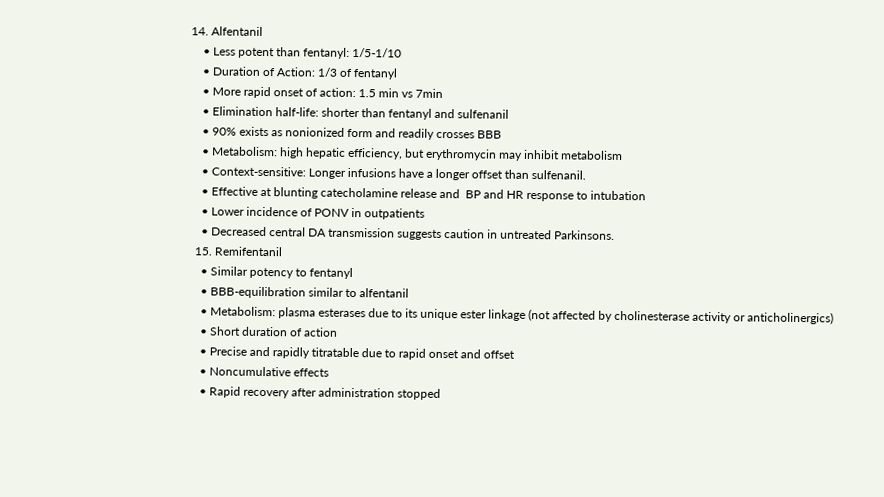14. Alfentanil
    • Less potent than fentanyl: 1/5-1/10
    • Duration of Action: 1/3 of fentanyl
    • More rapid onset of action: 1.5 min vs 7min
    • Elimination half-life: shorter than fentanyl and sulfenanil
    • 90% exists as nonionized form and readily crosses BBB
    • Metabolism: high hepatic efficiency, but erythromycin may inhibit metabolism
    • Context-sensitive: Longer infusions have a longer offset than sulfenanil.
    • Effective at blunting catecholamine release and  BP and HR response to intubation
    • Lower incidence of PONV in outpatients
    • Decreased central DA transmission suggests caution in untreated Parkinsons.
  15. Remifentanil
    • Similar potency to fentanyl
    • BBB-equilibration similar to alfentanil
    • Metabolism: plasma esterases due to its unique ester linkage (not affected by cholinesterase activity or anticholinergics)
    • Short duration of action
    • Precise and rapidly titratable due to rapid onset and offset
    • Noncumulative effects
    • Rapid recovery after administration stopped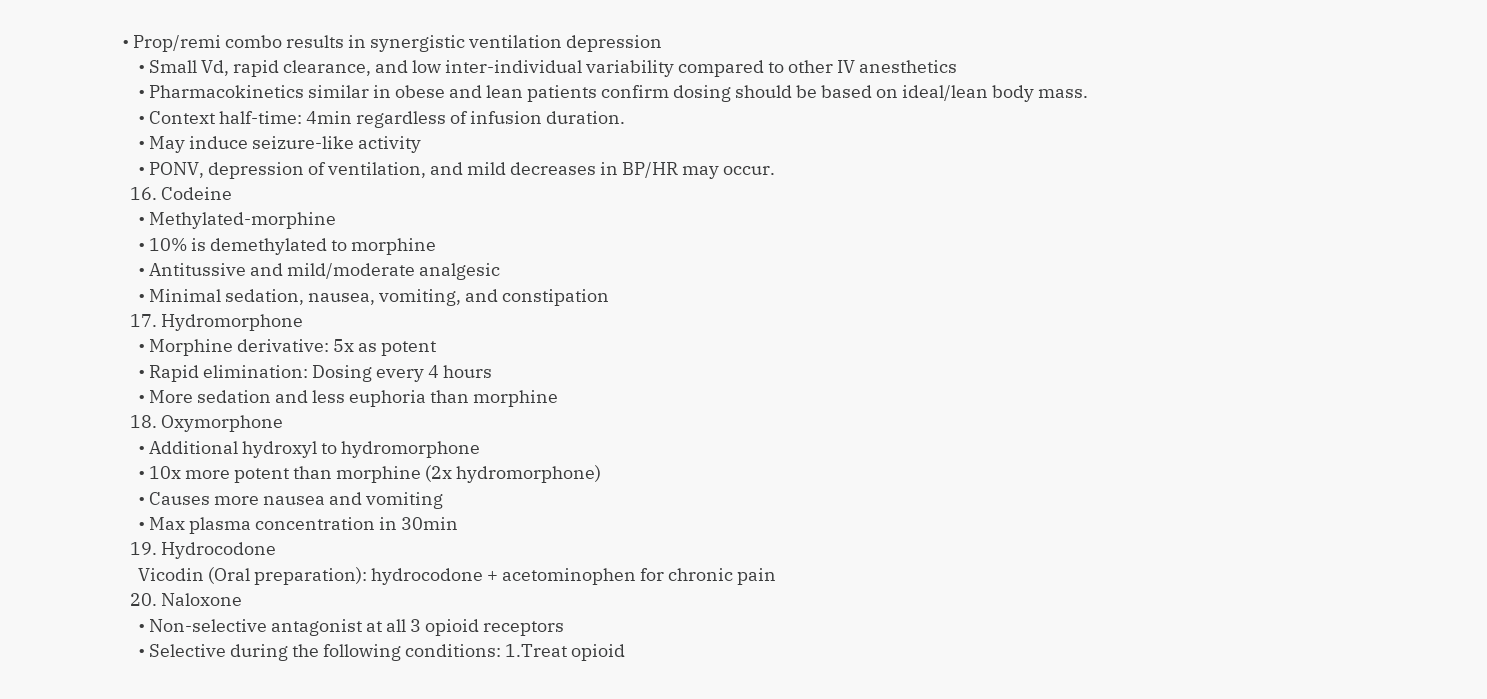• Prop/remi combo results in synergistic ventilation depression
    • Small Vd, rapid clearance, and low inter-individual variability compared to other IV anesthetics
    • Pharmacokinetics similar in obese and lean patients confirm dosing should be based on ideal/lean body mass.
    • Context half-time: 4min regardless of infusion duration.
    • May induce seizure-like activity
    • PONV, depression of ventilation, and mild decreases in BP/HR may occur.
  16. Codeine
    • Methylated-morphine
    • 10% is demethylated to morphine
    • Antitussive and mild/moderate analgesic
    • Minimal sedation, nausea, vomiting, and constipation
  17. Hydromorphone
    • Morphine derivative: 5x as potent
    • Rapid elimination: Dosing every 4 hours
    • More sedation and less euphoria than morphine
  18. Oxymorphone
    • Additional hydroxyl to hydromorphone
    • 10x more potent than morphine (2x hydromorphone)
    • Causes more nausea and vomiting
    • Max plasma concentration in 30min
  19. Hydrocodone
    Vicodin (Oral preparation): hydrocodone + acetominophen for chronic pain
  20. Naloxone
    • Non-selective antagonist at all 3 opioid receptors
    • Selective during the following conditions: 1.Treat opioid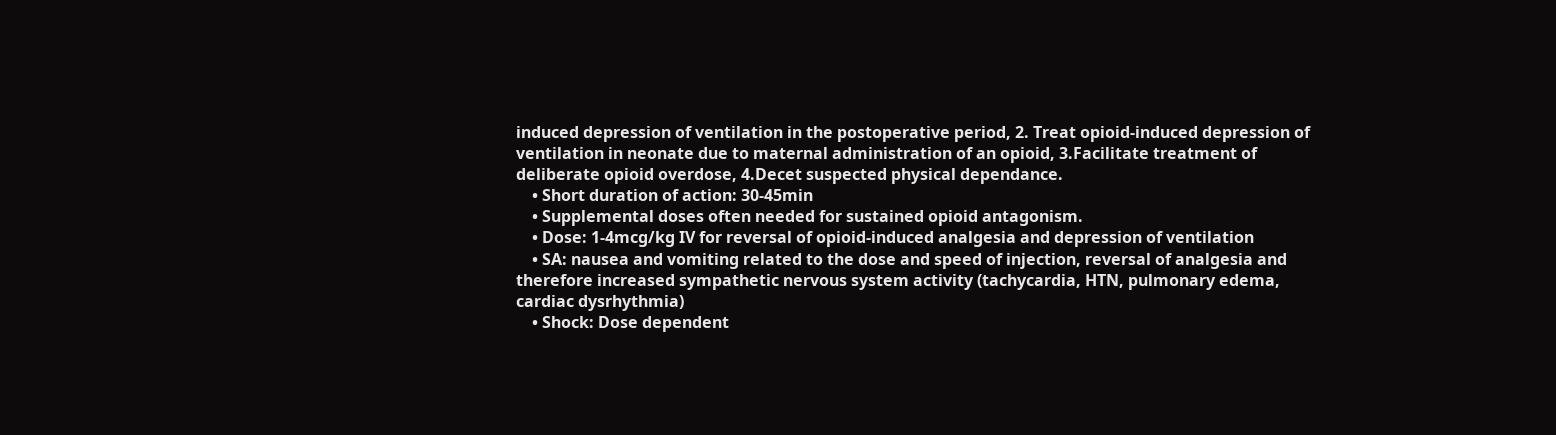induced depression of ventilation in the postoperative period, 2. Treat opioid-induced depression of ventilation in neonate due to maternal administration of an opioid, 3.Facilitate treatment of deliberate opioid overdose, 4.Decet suspected physical dependance.
    • Short duration of action: 30-45min
    • Supplemental doses often needed for sustained opioid antagonism.
    • Dose: 1-4mcg/kg IV for reversal of opioid-induced analgesia and depression of ventilation
    • SA: nausea and vomiting related to the dose and speed of injection, reversal of analgesia and therefore increased sympathetic nervous system activity (tachycardia, HTN, pulmonary edema, cardiac dysrhythmia)
    • Shock: Dose dependent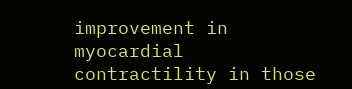improvement in myocardial contractility in those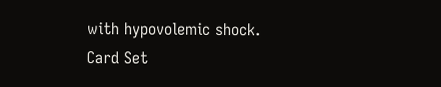with hypovolemic shock.
Card Set